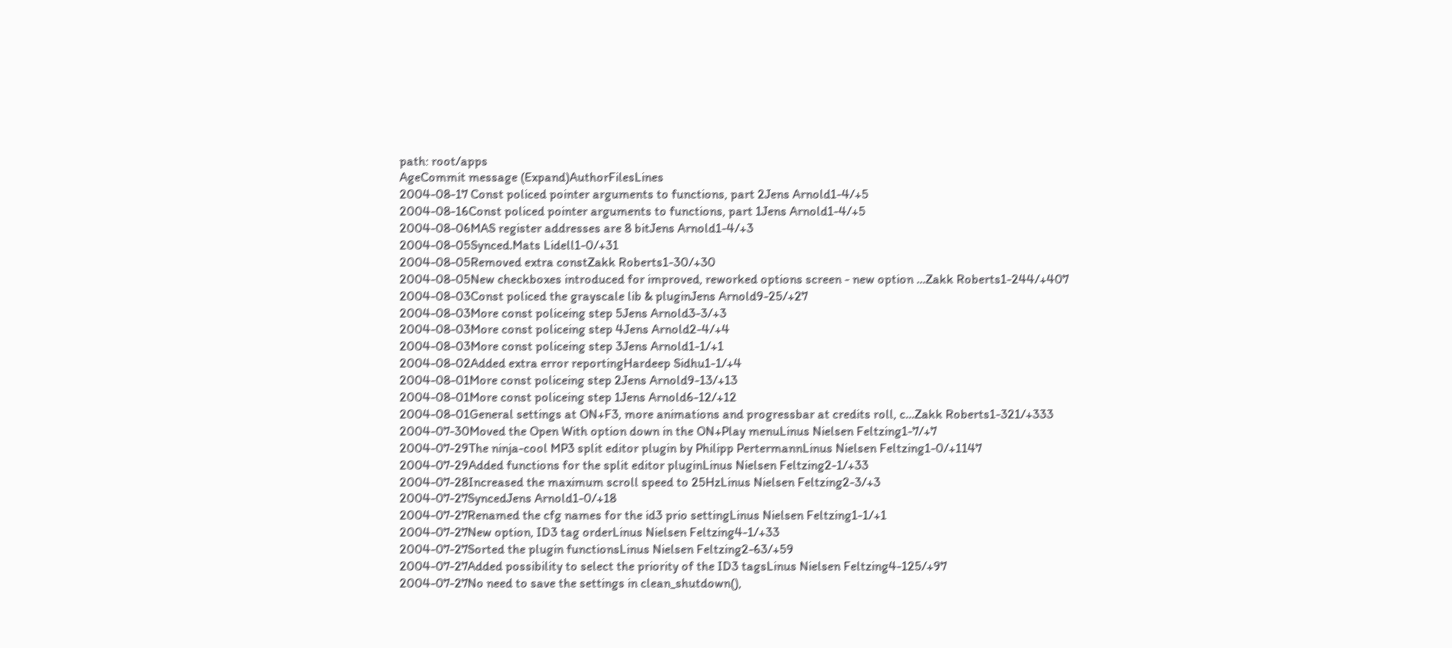path: root/apps
AgeCommit message (Expand)AuthorFilesLines
2004-08-17 Const policed pointer arguments to functions, part 2Jens Arnold1-4/+5
2004-08-16Const policed pointer arguments to functions, part 1Jens Arnold1-4/+5
2004-08-06MAS register addresses are 8 bitJens Arnold1-4/+3
2004-08-05Synced.Mats Lidell1-0/+31
2004-08-05Removed extra constZakk Roberts1-30/+30
2004-08-05New checkboxes introduced for improved, reworked options screen - new option ...Zakk Roberts1-244/+407
2004-08-03Const policed the grayscale lib & pluginJens Arnold9-25/+27
2004-08-03More const policeing step 5Jens Arnold3-3/+3
2004-08-03More const policeing step 4Jens Arnold2-4/+4
2004-08-03More const policeing step 3Jens Arnold1-1/+1
2004-08-02Added extra error reportingHardeep Sidhu1-1/+4
2004-08-01More const policeing step 2Jens Arnold9-13/+13
2004-08-01More const policeing step 1Jens Arnold6-12/+12
2004-08-01General settings at ON+F3, more animations and progressbar at credits roll, c...Zakk Roberts1-321/+333
2004-07-30Moved the Open With option down in the ON+Play menuLinus Nielsen Feltzing1-7/+7
2004-07-29The ninja-cool MP3 split editor plugin by Philipp PertermannLinus Nielsen Feltzing1-0/+1147
2004-07-29Added functions for the split editor pluginLinus Nielsen Feltzing2-1/+33
2004-07-28Increased the maximum scroll speed to 25HzLinus Nielsen Feltzing2-3/+3
2004-07-27SyncedJens Arnold1-0/+18
2004-07-27Renamed the cfg names for the id3 prio settingLinus Nielsen Feltzing1-1/+1
2004-07-27New option, ID3 tag orderLinus Nielsen Feltzing4-1/+33
2004-07-27Sorted the plugin functionsLinus Nielsen Feltzing2-63/+59
2004-07-27Added possibility to select the priority of the ID3 tagsLinus Nielsen Feltzing4-125/+97
2004-07-27No need to save the settings in clean_shutdown(),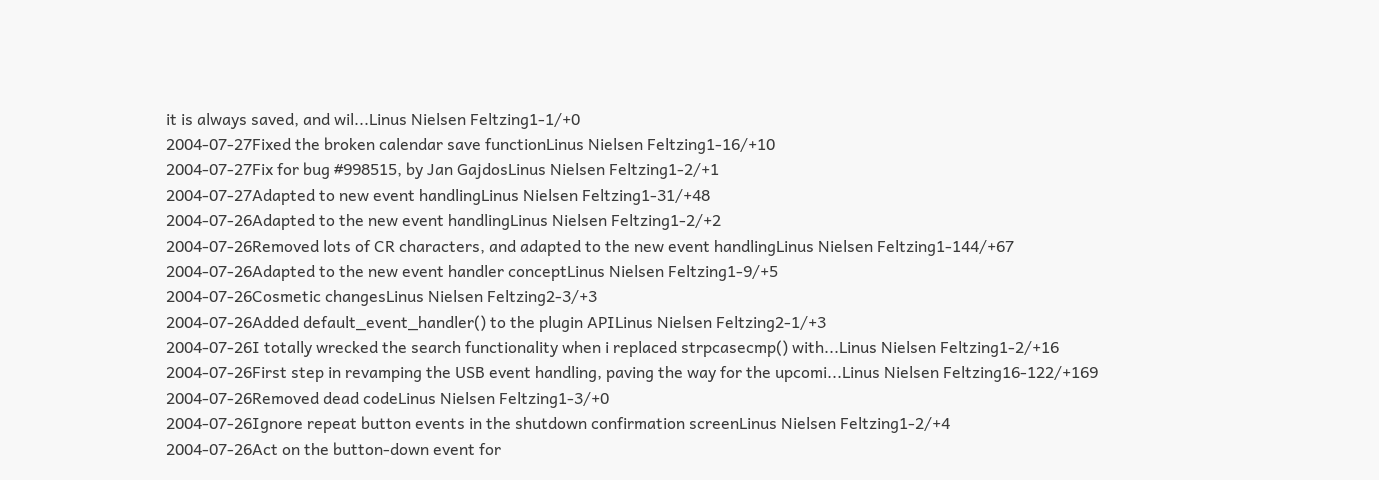it is always saved, and wil...Linus Nielsen Feltzing1-1/+0
2004-07-27Fixed the broken calendar save functionLinus Nielsen Feltzing1-16/+10
2004-07-27Fix for bug #998515, by Jan GajdosLinus Nielsen Feltzing1-2/+1
2004-07-27Adapted to new event handlingLinus Nielsen Feltzing1-31/+48
2004-07-26Adapted to the new event handlingLinus Nielsen Feltzing1-2/+2
2004-07-26Removed lots of CR characters, and adapted to the new event handlingLinus Nielsen Feltzing1-144/+67
2004-07-26Adapted to the new event handler conceptLinus Nielsen Feltzing1-9/+5
2004-07-26Cosmetic changesLinus Nielsen Feltzing2-3/+3
2004-07-26Added default_event_handler() to the plugin APILinus Nielsen Feltzing2-1/+3
2004-07-26I totally wrecked the search functionality when i replaced strpcasecmp() with...Linus Nielsen Feltzing1-2/+16
2004-07-26First step in revamping the USB event handling, paving the way for the upcomi...Linus Nielsen Feltzing16-122/+169
2004-07-26Removed dead codeLinus Nielsen Feltzing1-3/+0
2004-07-26Ignore repeat button events in the shutdown confirmation screenLinus Nielsen Feltzing1-2/+4
2004-07-26Act on the button-down event for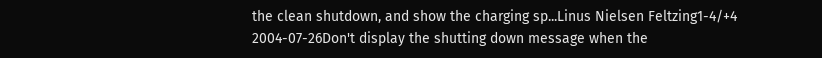the clean shutdown, and show the charging sp...Linus Nielsen Feltzing1-4/+4
2004-07-26Don't display the shutting down message when the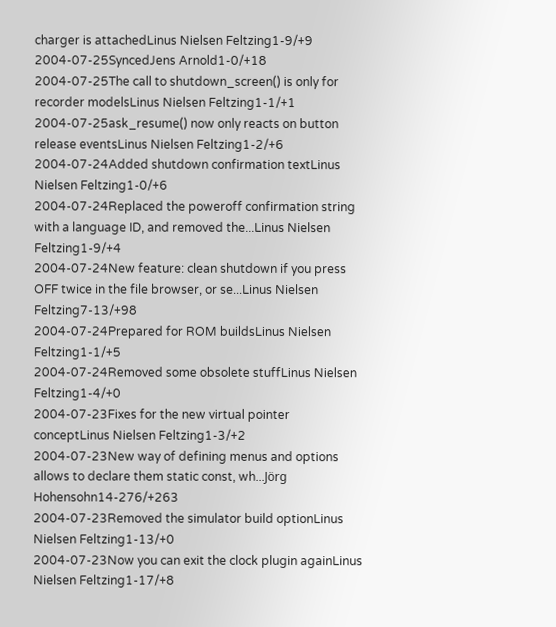charger is attachedLinus Nielsen Feltzing1-9/+9
2004-07-25SyncedJens Arnold1-0/+18
2004-07-25The call to shutdown_screen() is only for recorder modelsLinus Nielsen Feltzing1-1/+1
2004-07-25ask_resume() now only reacts on button release eventsLinus Nielsen Feltzing1-2/+6
2004-07-24Added shutdown confirmation textLinus Nielsen Feltzing1-0/+6
2004-07-24Replaced the poweroff confirmation string with a language ID, and removed the...Linus Nielsen Feltzing1-9/+4
2004-07-24New feature: clean shutdown if you press OFF twice in the file browser, or se...Linus Nielsen Feltzing7-13/+98
2004-07-24Prepared for ROM buildsLinus Nielsen Feltzing1-1/+5
2004-07-24Removed some obsolete stuffLinus Nielsen Feltzing1-4/+0
2004-07-23Fixes for the new virtual pointer conceptLinus Nielsen Feltzing1-3/+2
2004-07-23New way of defining menus and options allows to declare them static const, wh...Jörg Hohensohn14-276/+263
2004-07-23Removed the simulator build optionLinus Nielsen Feltzing1-13/+0
2004-07-23Now you can exit the clock plugin againLinus Nielsen Feltzing1-17/+8